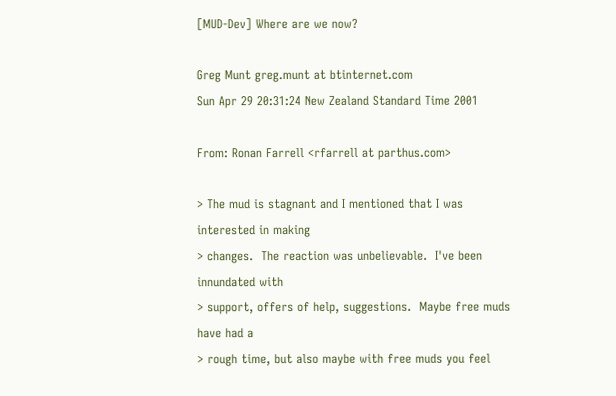[MUD-Dev] Where are we now?

Greg Munt greg.munt at btinternet.com
Sun Apr 29 20:31:24 New Zealand Standard Time 2001

From: Ronan Farrell <rfarrell at parthus.com>

> The mud is stagnant and I mentioned that I was interested in making
> changes.  The reaction was unbelievable.  I've been innundated with
> support, offers of help, suggestions.  Maybe free muds have had a
> rough time, but also maybe with free muds you feel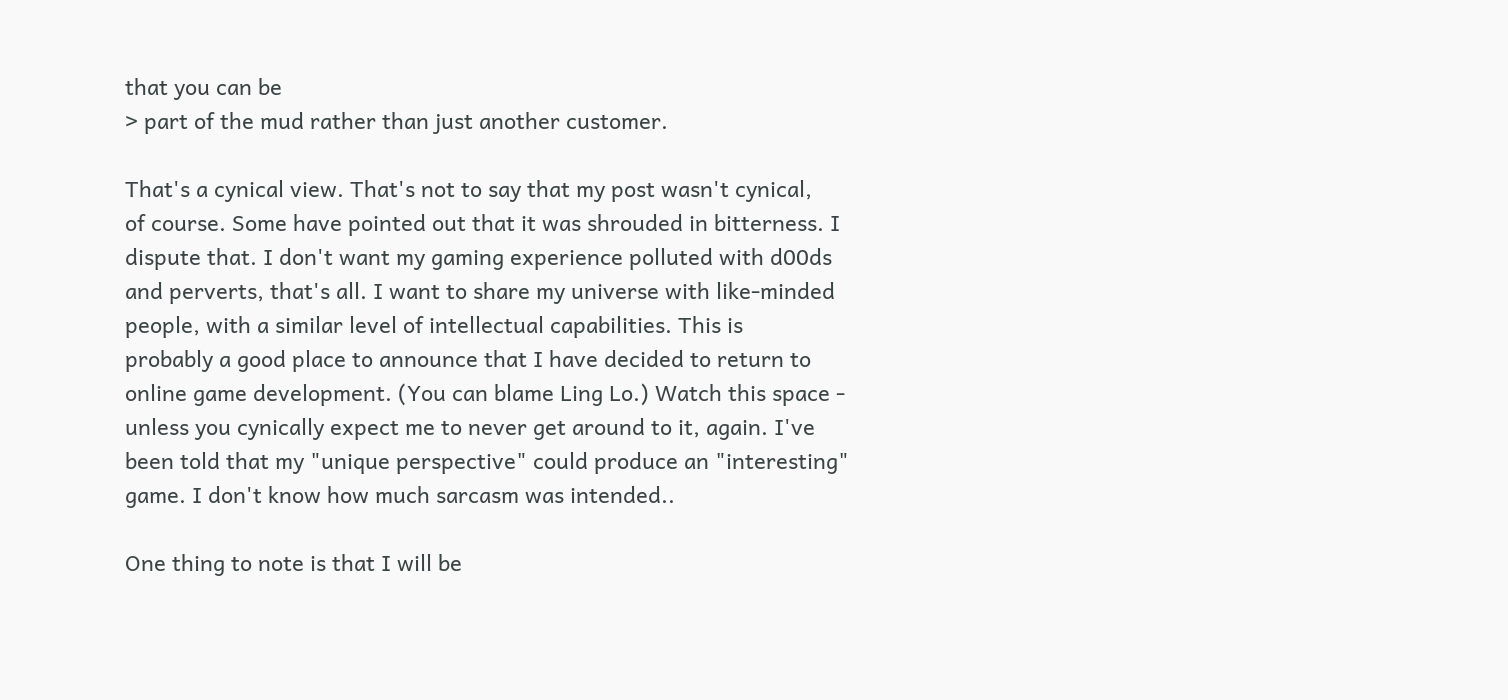that you can be
> part of the mud rather than just another customer.

That's a cynical view. That's not to say that my post wasn't cynical,
of course. Some have pointed out that it was shrouded in bitterness. I
dispute that. I don't want my gaming experience polluted with d00ds
and perverts, that's all. I want to share my universe with like-minded
people, with a similar level of intellectual capabilities. This is
probably a good place to announce that I have decided to return to
online game development. (You can blame Ling Lo.) Watch this space -
unless you cynically expect me to never get around to it, again. I've
been told that my "unique perspective" could produce an "interesting"
game. I don't know how much sarcasm was intended..

One thing to note is that I will be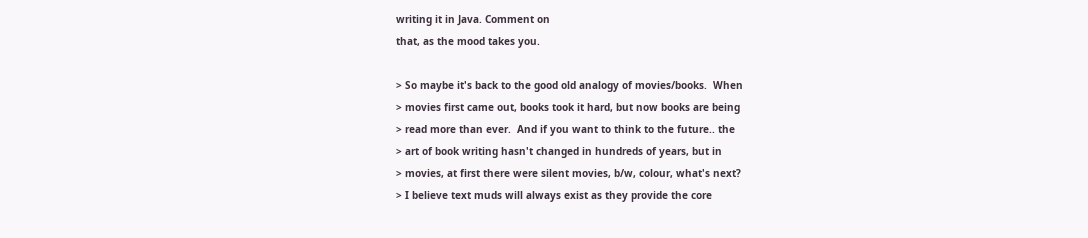writing it in Java. Comment on
that, as the mood takes you.

> So maybe it's back to the good old analogy of movies/books.  When
> movies first came out, books took it hard, but now books are being
> read more than ever.  And if you want to think to the future.. the
> art of book writing hasn't changed in hundreds of years, but in
> movies, at first there were silent movies, b/w, colour, what's next?
> I believe text muds will always exist as they provide the core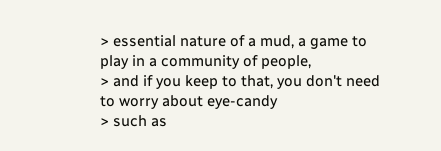> essential nature of a mud, a game to play in a community of people,
> and if you keep to that, you don't need to worry about eye-candy
> such as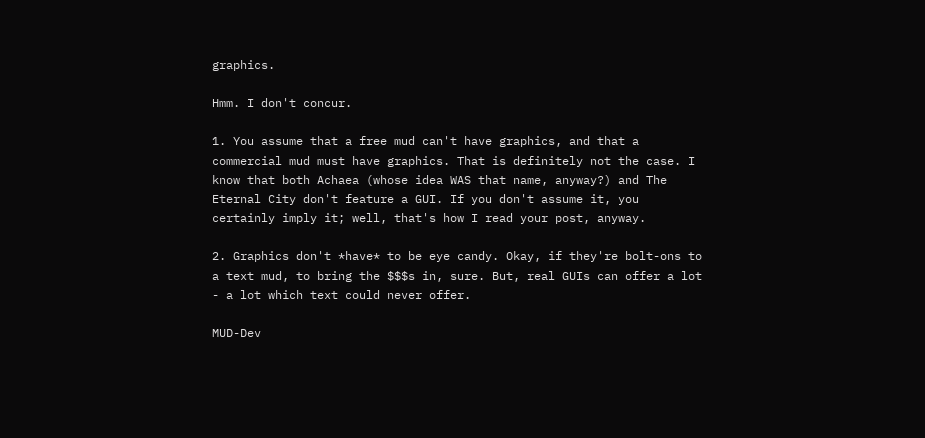graphics.

Hmm. I don't concur.

1. You assume that a free mud can't have graphics, and that a
commercial mud must have graphics. That is definitely not the case. I
know that both Achaea (whose idea WAS that name, anyway?) and The
Eternal City don't feature a GUI. If you don't assume it, you
certainly imply it; well, that's how I read your post, anyway.

2. Graphics don't *have* to be eye candy. Okay, if they're bolt-ons to
a text mud, to bring the $$$s in, sure. But, real GUIs can offer a lot
- a lot which text could never offer.

MUD-Dev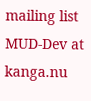mailing list
MUD-Dev at kanga.nu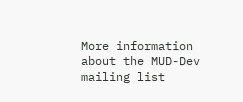More information about the MUD-Dev mailing list